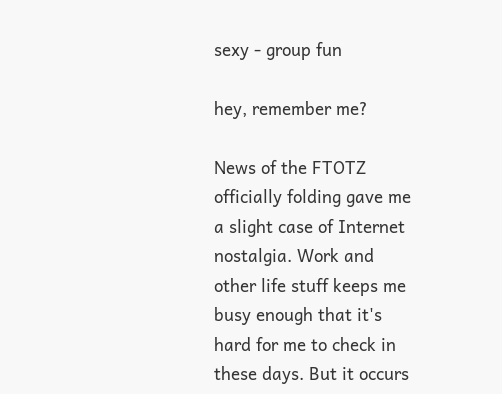sexy - group fun

hey, remember me?

News of the FTOTZ officially folding gave me a slight case of Internet nostalgia. Work and other life stuff keeps me busy enough that it's hard for me to check in these days. But it occurs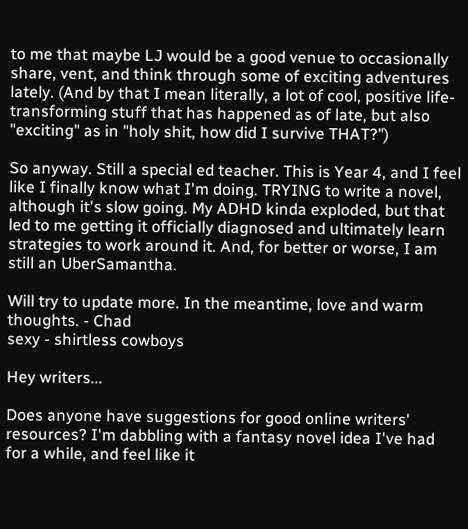to me that maybe LJ would be a good venue to occasionally share, vent, and think through some of exciting adventures lately. (And by that I mean literally, a lot of cool, positive life-transforming stuff that has happened as of late, but also "exciting" as in "holy shit, how did I survive THAT?")

So anyway. Still a special ed teacher. This is Year 4, and I feel like I finally know what I'm doing. TRYING to write a novel, although it's slow going. My ADHD kinda exploded, but that led to me getting it officially diagnosed and ultimately learn strategies to work around it. And, for better or worse, I am still an UberSamantha.

Will try to update more. In the meantime, love and warm thoughts. - Chad
sexy - shirtless cowboys

Hey writers...

Does anyone have suggestions for good online writers' resources? I'm dabbling with a fantasy novel idea I've had for a while, and feel like it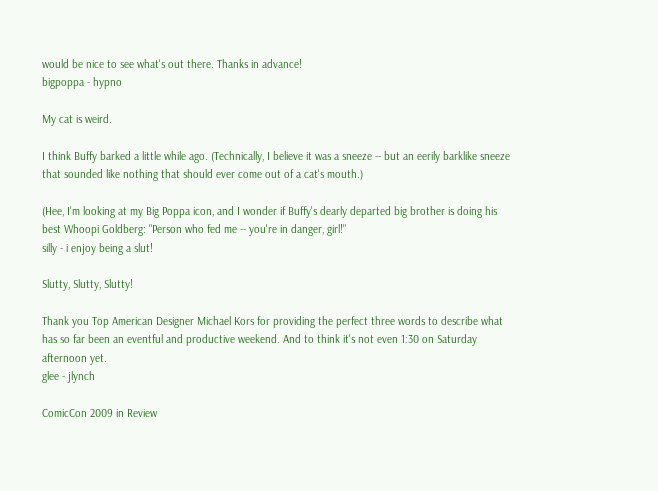would be nice to see what's out there. Thanks in advance!
bigpoppa - hypno

My cat is weird.

I think Buffy barked a little while ago. (Technically, I believe it was a sneeze -- but an eerily barklike sneeze that sounded like nothing that should ever come out of a cat's mouth.)

(Hee, I'm looking at my Big Poppa icon, and I wonder if Buffy's dearly departed big brother is doing his best Whoopi Goldberg: "Person who fed me -- you're in danger, girl!"
silly - i enjoy being a slut!

Slutty, Slutty, Slutty!

Thank you Top American Designer Michael Kors for providing the perfect three words to describe what has so far been an eventful and productive weekend. And to think it's not even 1:30 on Saturday afternoon yet.
glee - jlynch

ComicCon 2009 in Review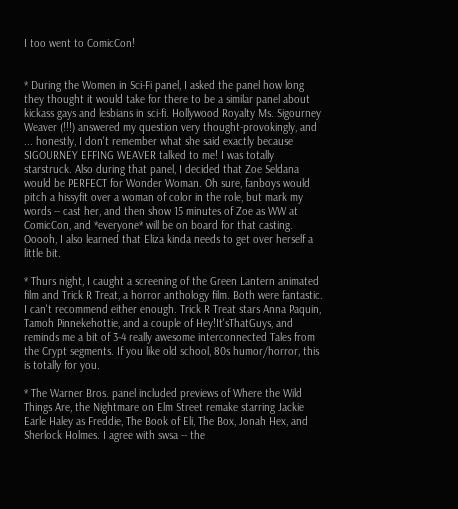I too went to ComicCon!


* During the Women in Sci-Fi panel, I asked the panel how long they thought it would take for there to be a similar panel about kickass gays and lesbians in sci-fi. Hollywood Royalty Ms. Sigourney Weaver (!!!) answered my question very thought-provokingly, and ... honestly, I don't remember what she said exactly because SIGOURNEY EFFING WEAVER talked to me! I was totally starstruck. Also during that panel, I decided that Zoe Seldana would be PERFECT for Wonder Woman. Oh sure, fanboys would pitch a hissyfit over a woman of color in the role, but mark my words -- cast her, and then show 15 minutes of Zoe as WW at ComicCon, and *everyone* will be on board for that casting. Ooooh, I also learned that Eliza kinda needs to get over herself a little bit.

* Thurs night, I caught a screening of the Green Lantern animated film and Trick R Treat, a horror anthology film. Both were fantastic. I can't recommend either enough. Trick R Treat stars Anna Paquin, Tamoh Pinnekehottie, and a couple of Hey!It'sThatGuys, and reminds me a bit of 3-4 really awesome interconnected Tales from the Crypt segments. If you like old school, 80s humor/horror, this is totally for you.

* The Warner Bros. panel included previews of Where the Wild Things Are, the Nightmare on Elm Street remake starring Jackie Earle Haley as Freddie, The Book of Eli, The Box, Jonah Hex, and Sherlock Holmes. I agree with swsa -- the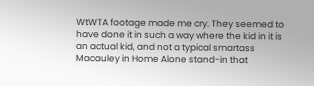WtWTA footage made me cry. They seemed to have done it in such a way where the kid in it is an actual kid, and not a typical smartass Macauley in Home Alone stand-in that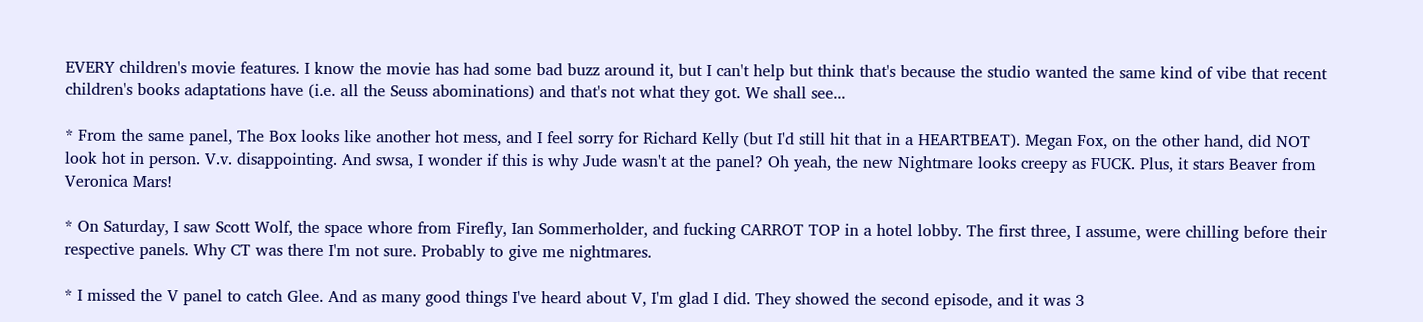EVERY children's movie features. I know the movie has had some bad buzz around it, but I can't help but think that's because the studio wanted the same kind of vibe that recent children's books adaptations have (i.e. all the Seuss abominations) and that's not what they got. We shall see...

* From the same panel, The Box looks like another hot mess, and I feel sorry for Richard Kelly (but I'd still hit that in a HEARTBEAT). Megan Fox, on the other hand, did NOT look hot in person. V.v. disappointing. And swsa, I wonder if this is why Jude wasn't at the panel? Oh yeah, the new Nightmare looks creepy as FUCK. Plus, it stars Beaver from Veronica Mars!

* On Saturday, I saw Scott Wolf, the space whore from Firefly, Ian Sommerholder, and fucking CARROT TOP in a hotel lobby. The first three, I assume, were chilling before their respective panels. Why CT was there I'm not sure. Probably to give me nightmares.

* I missed the V panel to catch Glee. And as many good things I've heard about V, I'm glad I did. They showed the second episode, and it was 3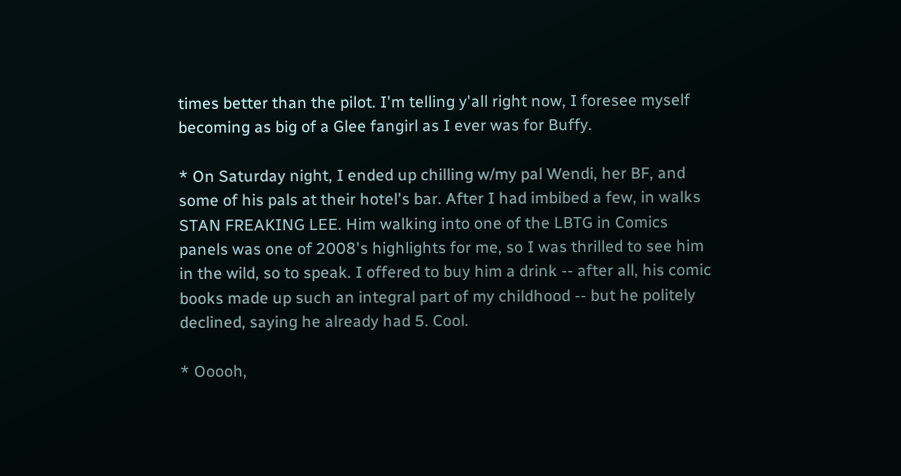times better than the pilot. I'm telling y'all right now, I foresee myself becoming as big of a Glee fangirl as I ever was for Buffy.

* On Saturday night, I ended up chilling w/my pal Wendi, her BF, and some of his pals at their hotel's bar. After I had imbibed a few, in walks STAN FREAKING LEE. Him walking into one of the LBTG in Comics panels was one of 2008's highlights for me, so I was thrilled to see him in the wild, so to speak. I offered to buy him a drink -- after all, his comic books made up such an integral part of my childhood -- but he politely declined, saying he already had 5. Cool.

* Ooooh,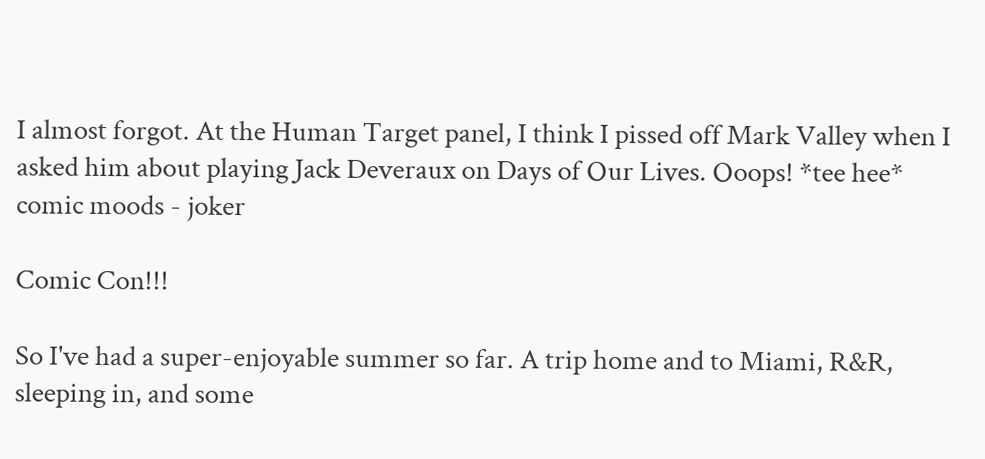I almost forgot. At the Human Target panel, I think I pissed off Mark Valley when I asked him about playing Jack Deveraux on Days of Our Lives. Ooops! *tee hee*
comic moods - joker

Comic Con!!!

So I've had a super-enjoyable summer so far. A trip home and to Miami, R&R, sleeping in, and some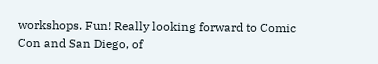workshops. Fun! Really looking forward to Comic Con and San Diego, of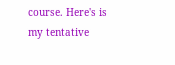course. Here's is my tentative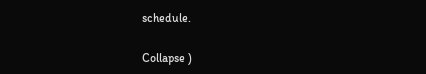schedule.

Collapse )